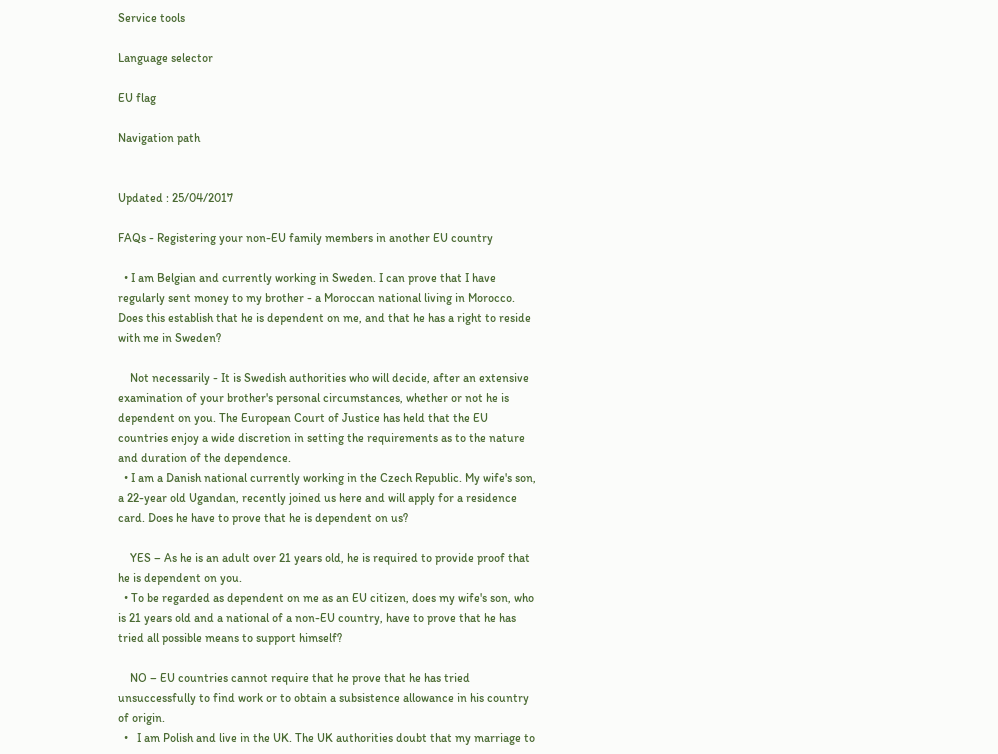Service tools

Language selector

EU flag

Navigation path


Updated : 25/04/2017

FAQs - Registering your non-EU family members in another EU country

  • I am Belgian and currently working in Sweden. I can prove that I have regularly sent money to my brother - a Moroccan national living in Morocco. Does this establish that he is dependent on me, and that he has a right to reside with me in Sweden?

    Not necessarily - It is Swedish authorities who will decide, after an extensive examination of your brother's personal circumstances, whether or not he is dependent on you. The European Court of Justice has held that the EU countries enjoy a wide discretion in setting the requirements as to the nature and duration of the dependence.
  • I am a Danish national currently working in the Czech Republic. My wife's son, a 22-year old Ugandan, recently joined us here and will apply for a residence card. Does he have to prove that he is dependent on us?

    YES – As he is an adult over 21 years old, he is required to provide proof that he is dependent on you.
  • To be regarded as dependent on me as an EU citizen, does my wife's son, who is 21 years old and a national of a non-EU country, have to prove that he has tried all possible means to support himself?

    NO – EU countries cannot require that he prove that he has tried unsuccessfully to find work or to obtain a subsistence allowance in his country of origin.
  •   I am Polish and live in the UK. The UK authorities doubt that my marriage to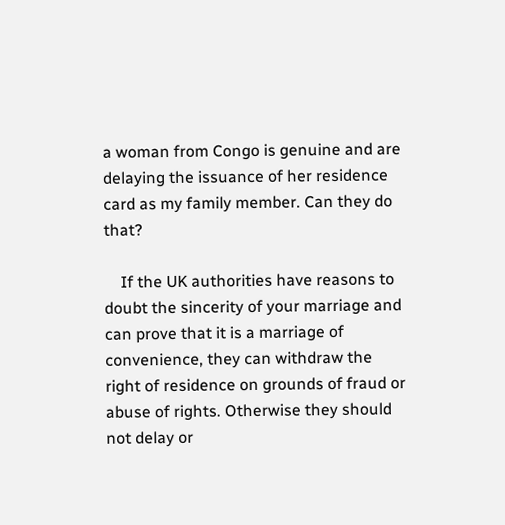a woman from Congo is genuine and are delaying the issuance of her residence card as my family member. Can they do that?

    If the UK authorities have reasons to doubt the sincerity of your marriage and can prove that it is a marriage of convenience, they can withdraw the right of residence on grounds of fraud or abuse of rights. Otherwise they should not delay or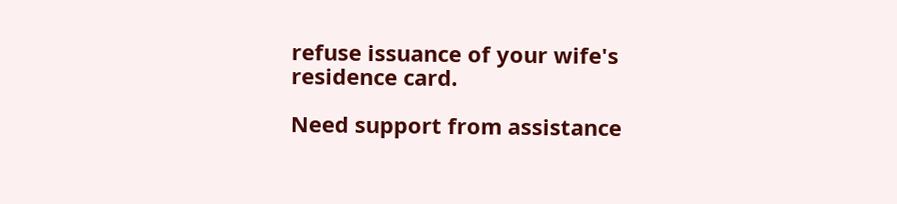refuse issuance of your wife's residence card.

Need support from assistance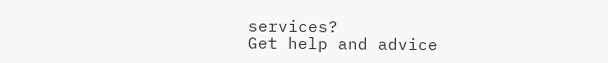services?
Get help and advice